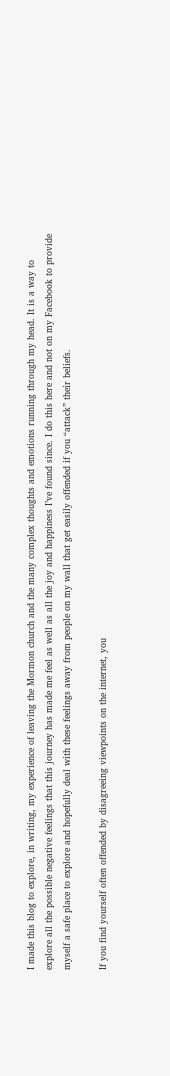I made this blog to explore, in writing, my experience of leaving the Mormon church and the many complex thoughts and emotions running through my head. It is a way to explore all the possible negative feelings that this journey has made me feel as well as all the joy and happiness I’ve found since. I do this here and not on my Facebook to provide myself a safe place to explore and hopefully deal with these feelings away from people on my wall that get easily offended if you “attack” their beliefs.

If you find yourself often offended by disagreeing viewpoints on the internet, you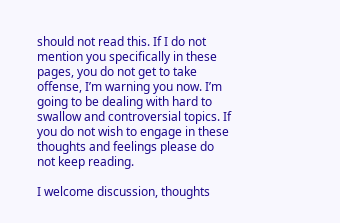should not read this. If I do not mention you specifically in these pages, you do not get to take offense, I’m warning you now. I’m going to be dealing with hard to swallow and controversial topics. If you do not wish to engage in these thoughts and feelings please do not keep reading.

I welcome discussion, thoughts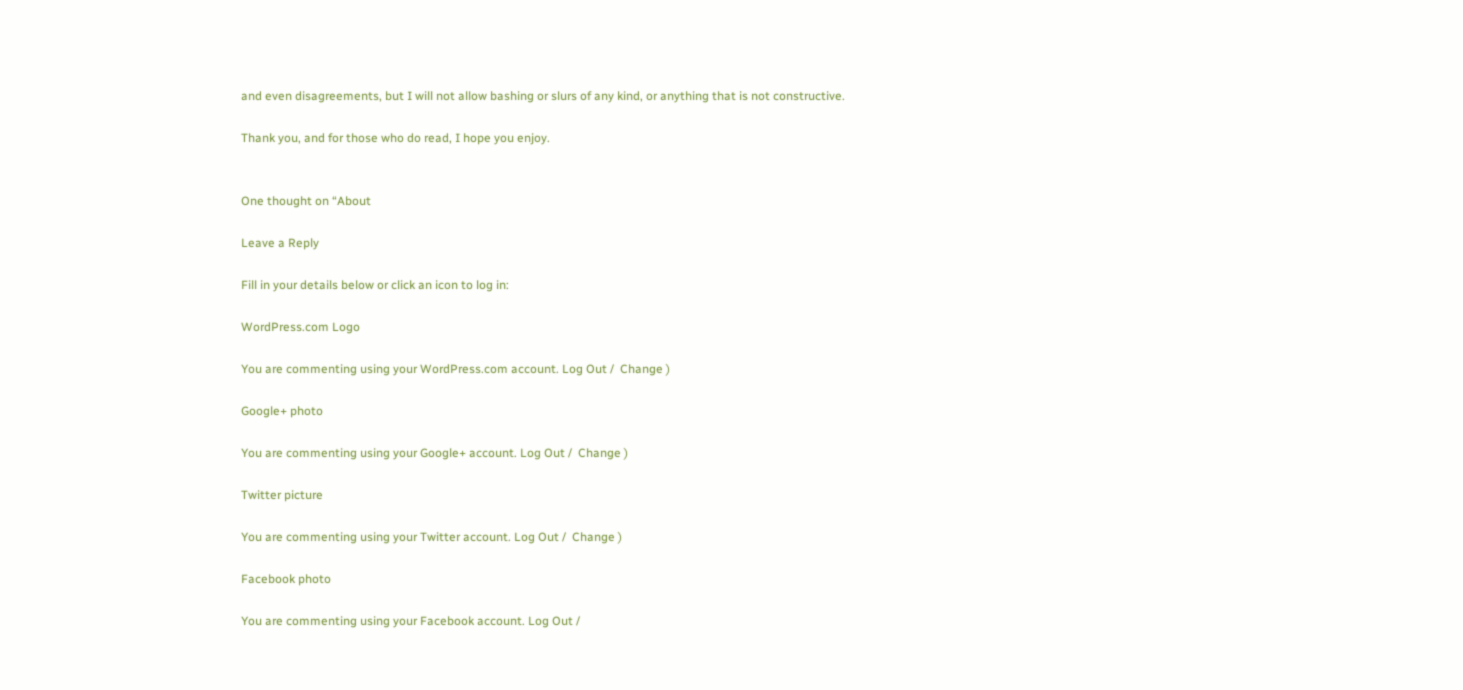and even disagreements, but I will not allow bashing or slurs of any kind, or anything that is not constructive.

Thank you, and for those who do read, I hope you enjoy.


One thought on “About

Leave a Reply

Fill in your details below or click an icon to log in:

WordPress.com Logo

You are commenting using your WordPress.com account. Log Out /  Change )

Google+ photo

You are commenting using your Google+ account. Log Out /  Change )

Twitter picture

You are commenting using your Twitter account. Log Out /  Change )

Facebook photo

You are commenting using your Facebook account. Log Out /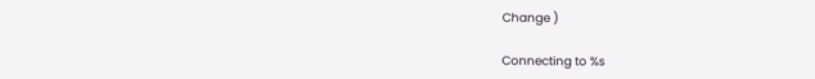Change )

Connecting to %s